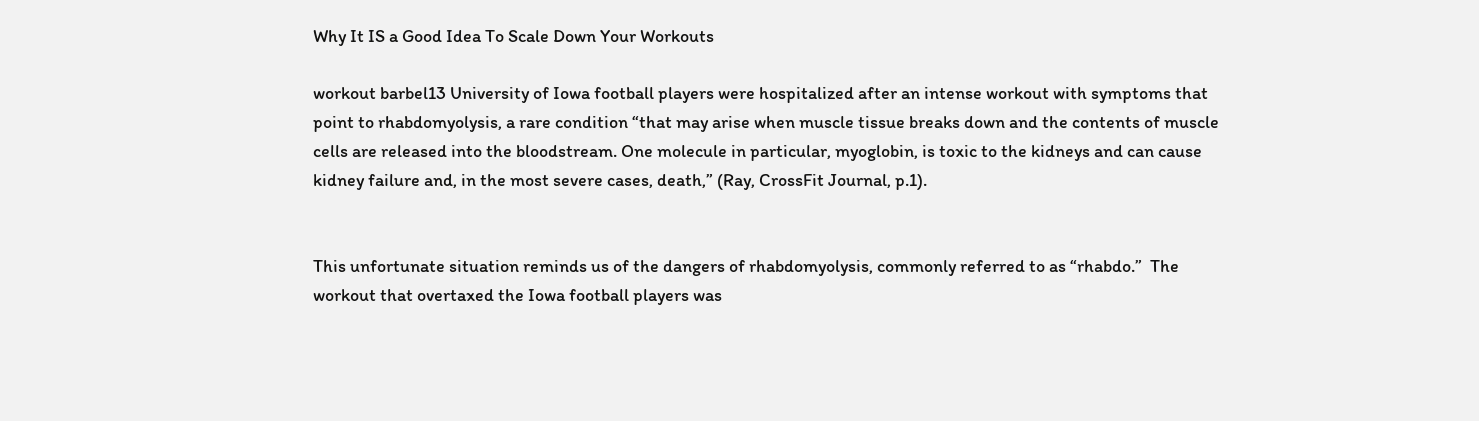Why It IS a Good Idea To Scale Down Your Workouts

workout barbel13 University of Iowa football players were hospitalized after an intense workout with symptoms that point to rhabdomyolysis, a rare condition “that may arise when muscle tissue breaks down and the contents of muscle cells are released into the bloodstream. One molecule in particular, myoglobin, is toxic to the kidneys and can cause kidney failure and, in the most severe cases, death,” (Ray, CrossFit Journal, p.1).


This unfortunate situation reminds us of the dangers of rhabdomyolysis, commonly referred to as “rhabdo.”  The workout that overtaxed the Iowa football players was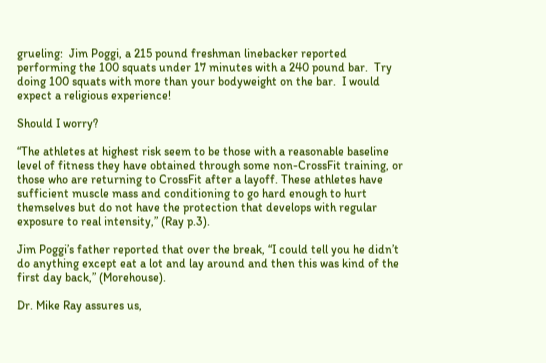grueling:  Jim Poggi, a 215 pound freshman linebacker reported performing the 100 squats under 17 minutes with a 240 pound bar.  Try doing 100 squats with more than your bodyweight on the bar.  I would expect a religious experience!

Should I worry?

“The athletes at highest risk seem to be those with a reasonable baseline level of fitness they have obtained through some non-CrossFit training, or those who are returning to CrossFit after a layoff. These athletes have sufficient muscle mass and conditioning to go hard enough to hurt themselves but do not have the protection that develops with regular exposure to real intensity,” (Ray p.3).

Jim Poggi’s father reported that over the break, “I could tell you he didn’t do anything except eat a lot and lay around and then this was kind of the first day back,” (Morehouse).

Dr. Mike Ray assures us,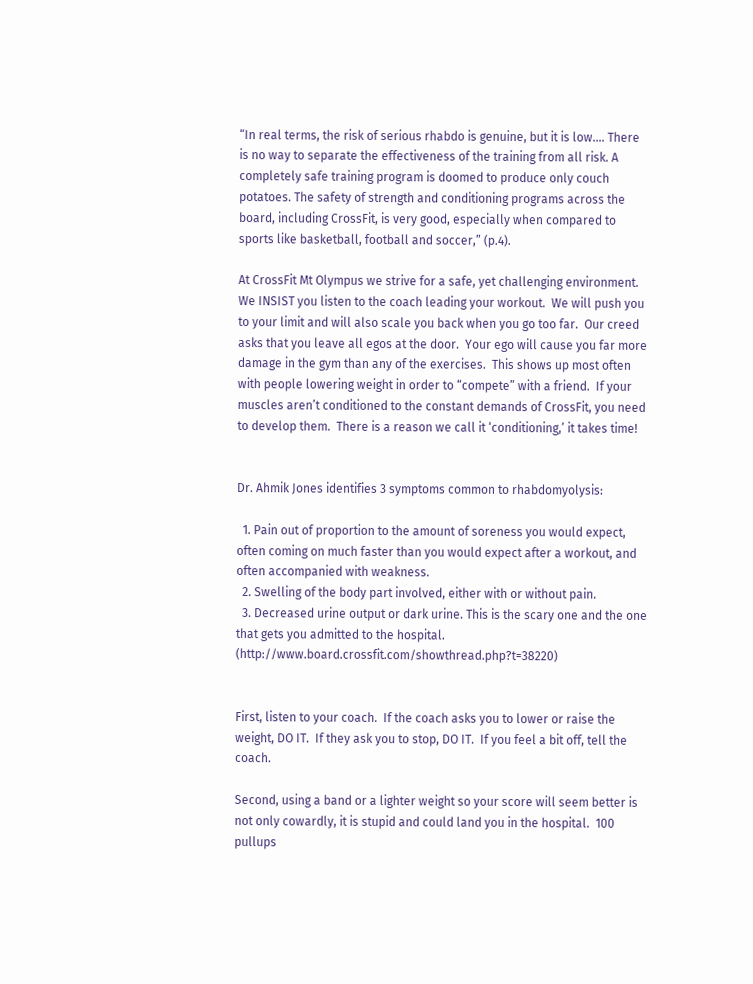“In real terms, the risk of serious rhabdo is genuine, but it is low…. There is no way to separate the effectiveness of the training from all risk. A completely safe training program is doomed to produce only couch potatoes. The safety of strength and conditioning programs across the board, including CrossFit, is very good, especially when compared to sports like basketball, football and soccer,” (p.4).

At CrossFit Mt Olympus we strive for a safe, yet challenging environment.  We INSIST you listen to the coach leading your workout.  We will push you to your limit and will also scale you back when you go too far.  Our creed asks that you leave all egos at the door.  Your ego will cause you far more damage in the gym than any of the exercises.  This shows up most often with people lowering weight in order to “compete” with a friend.  If your muscles aren’t conditioned to the constant demands of CrossFit, you need to develop them.  There is a reason we call it ‘conditioning,’ it takes time!


Dr. Ahmik Jones identifies 3 symptoms common to rhabdomyolysis:

  1. Pain out of proportion to the amount of soreness you would expect, often coming on much faster than you would expect after a workout, and often accompanied with weakness.
  2. Swelling of the body part involved, either with or without pain.
  3. Decreased urine output or dark urine. This is the scary one and the one that gets you admitted to the hospital. (http://www.board.crossfit.com/showthread.php?t=38220)


First, listen to your coach.  If the coach asks you to lower or raise the weight, DO IT.  If they ask you to stop, DO IT.  If you feel a bit off, tell the coach.

Second, using a band or a lighter weight so your score will seem better is not only cowardly, it is stupid and could land you in the hospital.  100 pullups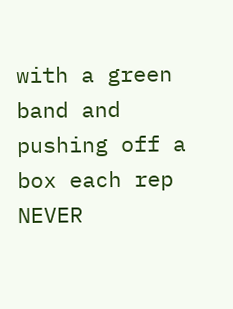with a green band and pushing off a box each rep NEVER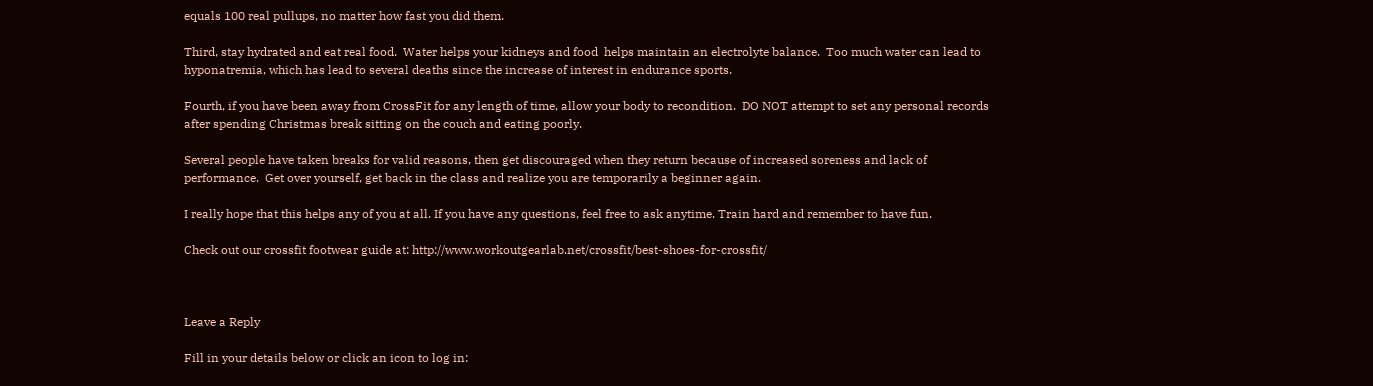equals 100 real pullups, no matter how fast you did them.

Third, stay hydrated and eat real food.  Water helps your kidneys and food  helps maintain an electrolyte balance.  Too much water can lead to hyponatremia, which has lead to several deaths since the increase of interest in endurance sports.

Fourth, if you have been away from CrossFit for any length of time, allow your body to recondition.  DO NOT attempt to set any personal records after spending Christmas break sitting on the couch and eating poorly.

Several people have taken breaks for valid reasons, then get discouraged when they return because of increased soreness and lack of performance.  Get over yourself, get back in the class and realize you are temporarily a beginner again.

I really hope that this helps any of you at all. If you have any questions, feel free to ask anytime. Train hard and remember to have fun.

Check out our crossfit footwear guide at: http://www.workoutgearlab.net/crossfit/best-shoes-for-crossfit/



Leave a Reply

Fill in your details below or click an icon to log in: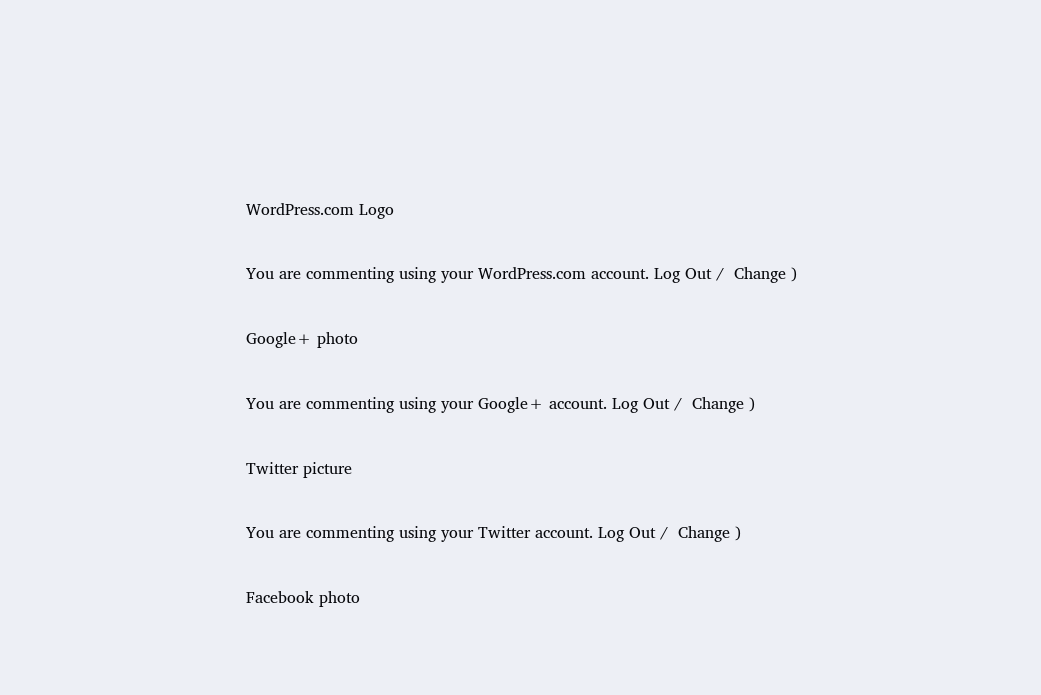WordPress.com Logo

You are commenting using your WordPress.com account. Log Out /  Change )

Google+ photo

You are commenting using your Google+ account. Log Out /  Change )

Twitter picture

You are commenting using your Twitter account. Log Out /  Change )

Facebook photo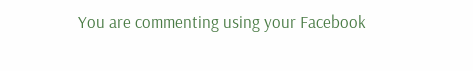You are commenting using your Facebook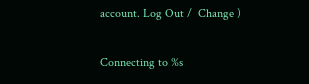account. Log Out /  Change )

Connecting to %s